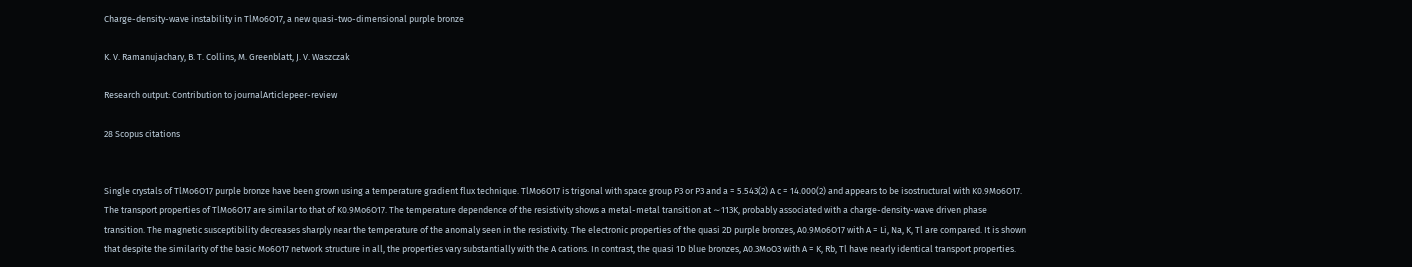Charge-density-wave instability in TlMo6O17, a new quasi-two-dimensional purple bronze

K. V. Ramanujachary, B. T. Collins, M. Greenblatt, J. V. Waszczak

Research output: Contribution to journalArticlepeer-review

28 Scopus citations


Single crystals of TlMo6O17 purple bronze have been grown using a temperature gradient flux technique. TlMo6O17 is trigonal with space group P3 or P3 and a = 5.543(2) A c = 14.000(2) and appears to be isostructural with K0.9Mo6O17. The transport properties of TlMo6O17 are similar to that of K0.9Mo6O17. The temperature dependence of the resistivity shows a metal-metal transition at ∼113K, probably associated with a charge-density-wave driven phase transition. The magnetic susceptibility decreases sharply near the temperature of the anomaly seen in the resistivity. The electronic properties of the quasi 2D purple bronzes, A0.9Mo6O17 with A = Li, Na, K, Tl are compared. It is shown that despite the similarity of the basic Mo6O17 network structure in all, the properties vary substantially with the A cations. In contrast, the quasi 1D blue bronzes, A0.3MoO3 with A = K, Rb, Tl have nearly identical transport properties.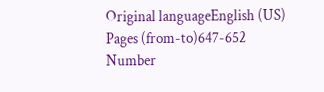Original languageEnglish (US)
Pages (from-to)647-652
Number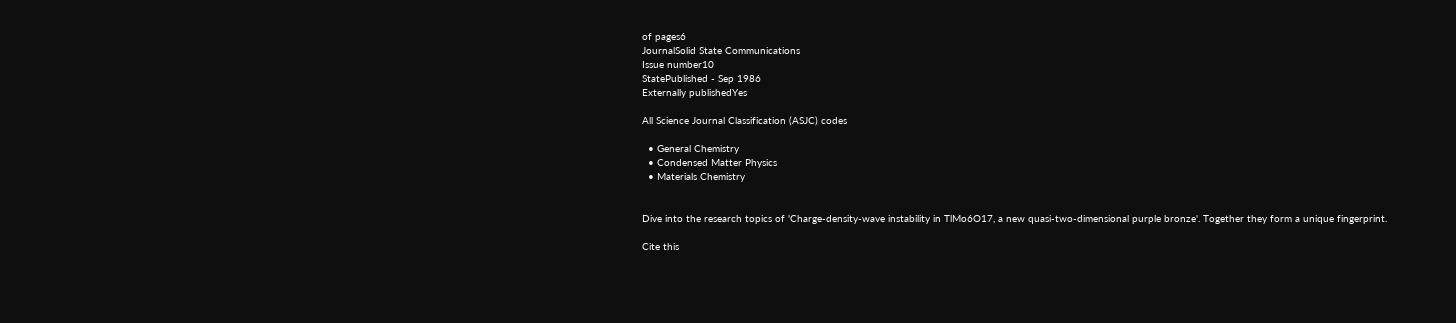of pages6
JournalSolid State Communications
Issue number10
StatePublished - Sep 1986
Externally publishedYes

All Science Journal Classification (ASJC) codes

  • General Chemistry
  • Condensed Matter Physics
  • Materials Chemistry


Dive into the research topics of 'Charge-density-wave instability in TlMo6O17, a new quasi-two-dimensional purple bronze'. Together they form a unique fingerprint.

Cite this